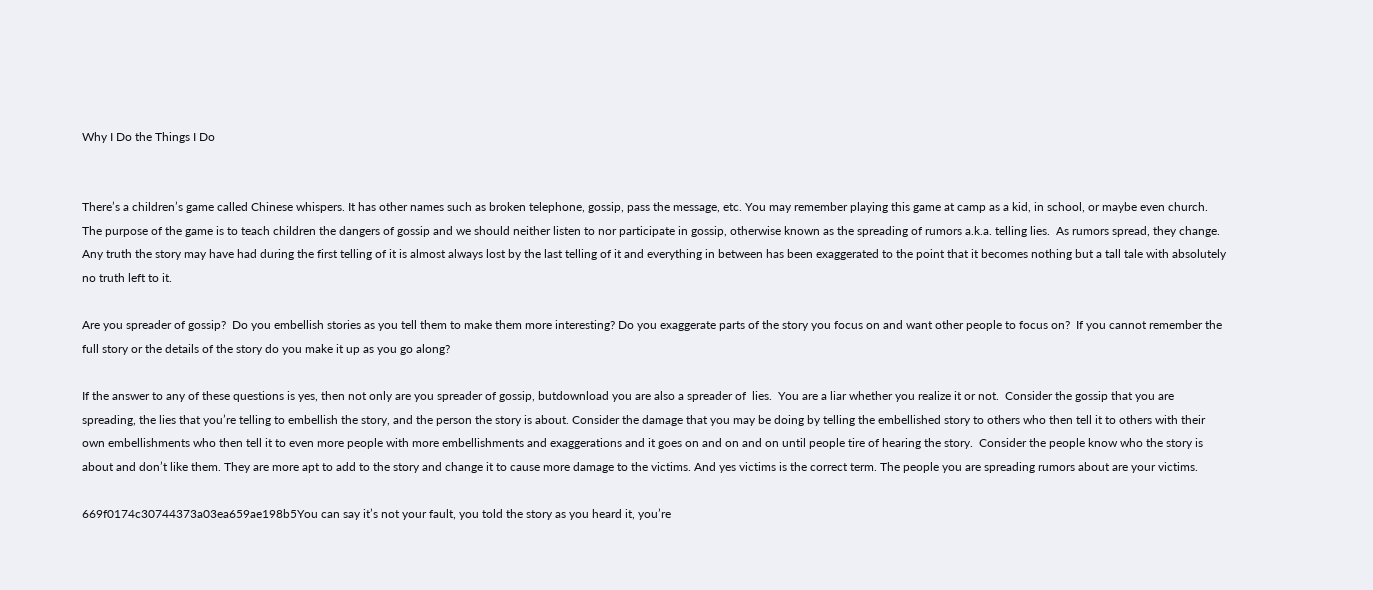Why I Do the Things I Do


There’s a children’s game called Chinese whispers. It has other names such as broken telephone, gossip, pass the message, etc. You may remember playing this game at camp as a kid, in school, or maybe even church. The purpose of the game is to teach children the dangers of gossip and we should neither listen to nor participate in gossip, otherwise known as the spreading of rumors a.k.a. telling lies.  As rumors spread, they change. Any truth the story may have had during the first telling of it is almost always lost by the last telling of it and everything in between has been exaggerated to the point that it becomes nothing but a tall tale with absolutely no truth left to it.

Are you spreader of gossip?  Do you embellish stories as you tell them to make them more interesting? Do you exaggerate parts of the story you focus on and want other people to focus on?  If you cannot remember the full story or the details of the story do you make it up as you go along?

If the answer to any of these questions is yes, then not only are you spreader of gossip, butdownload you are also a spreader of  lies.  You are a liar whether you realize it or not.  Consider the gossip that you are spreading, the lies that you’re telling to embellish the story, and the person the story is about. Consider the damage that you may be doing by telling the embellished story to others who then tell it to others with their own embellishments who then tell it to even more people with more embellishments and exaggerations and it goes on and on and on until people tire of hearing the story.  Consider the people know who the story is about and don’t like them. They are more apt to add to the story and change it to cause more damage to the victims. And yes victims is the correct term. The people you are spreading rumors about are your victims.

669f0174c30744373a03ea659ae198b5You can say it’s not your fault, you told the story as you heard it, you’re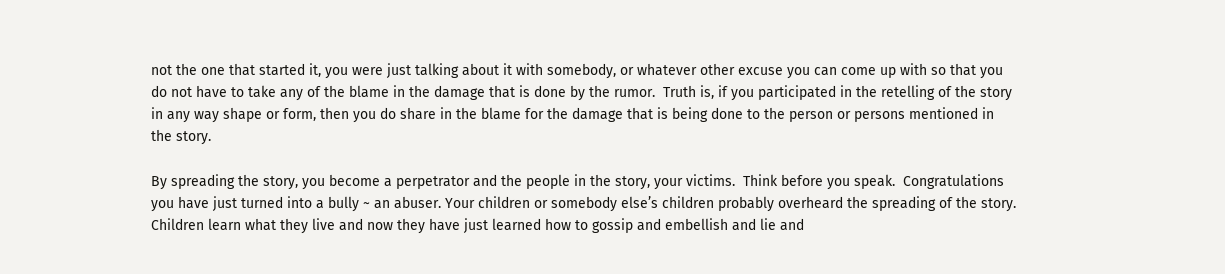not the one that started it, you were just talking about it with somebody, or whatever other excuse you can come up with so that you do not have to take any of the blame in the damage that is done by the rumor.  Truth is, if you participated in the retelling of the story in any way shape or form, then you do share in the blame for the damage that is being done to the person or persons mentioned in the story.

By spreading the story, you become a perpetrator and the people in the story, your victims.  Think before you speak.  Congratulations you have just turned into a bully ~ an abuser. Your children or somebody else’s children probably overheard the spreading of the story. Children learn what they live and now they have just learned how to gossip and embellish and lie and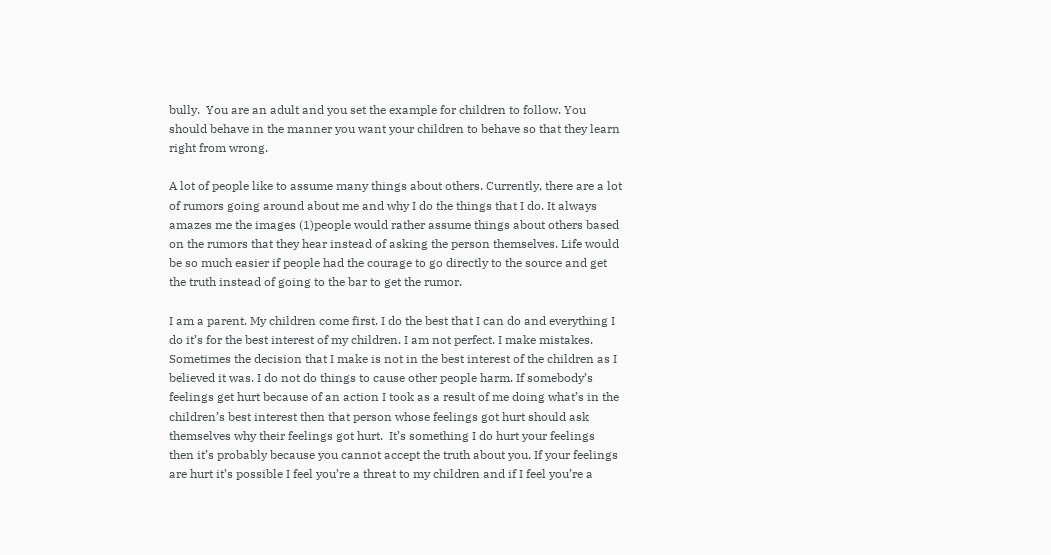bully.  You are an adult and you set the example for children to follow. You should behave in the manner you want your children to behave so that they learn right from wrong.

A lot of people like to assume many things about others. Currently, there are a lot of rumors going around about me and why I do the things that I do. It always amazes me the images (1)people would rather assume things about others based on the rumors that they hear instead of asking the person themselves. Life would be so much easier if people had the courage to go directly to the source and get the truth instead of going to the bar to get the rumor.

I am a parent. My children come first. I do the best that I can do and everything I do it’s for the best interest of my children. I am not perfect. I make mistakes. Sometimes the decision that I make is not in the best interest of the children as I believed it was. I do not do things to cause other people harm. If somebody’s feelings get hurt because of an action I took as a result of me doing what’s in the children’s best interest then that person whose feelings got hurt should ask themselves why their feelings got hurt.  It’s something I do hurt your feelings then it’s probably because you cannot accept the truth about you. If your feelings are hurt it’s possible I feel you’re a threat to my children and if I feel you’re a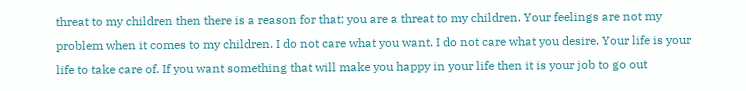threat to my children then there is a reason for that; you are a threat to my children. Your feelings are not my problem when it comes to my children. I do not care what you want. I do not care what you desire. Your life is your life to take care of. If you want something that will make you happy in your life then it is your job to go out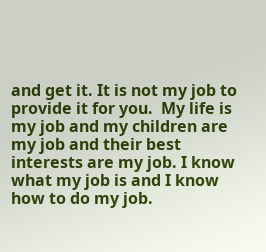and get it. It is not my job to provide it for you.  My life is my job and my children are my job and their best interests are my job. I know what my job is and I know how to do my job.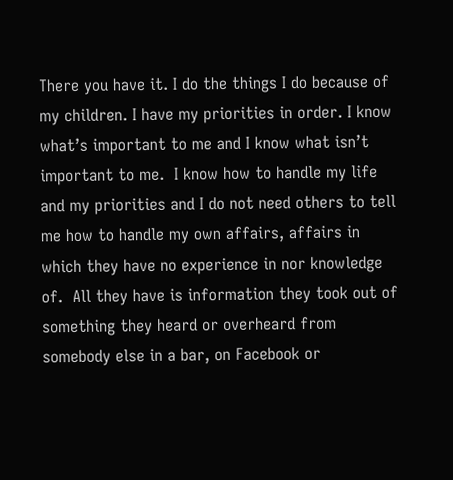There you have it. I do the things I do because of my children. I have my priorities in order. I know what’s important to me and I know what isn’t important to me.  I know how to handle my life and my priorities and I do not need others to tell me how to handle my own affairs, affairs in which they have no experience in nor knowledge of.  All they have is information they took out of something they heard or overheard from somebody else in a bar, on Facebook or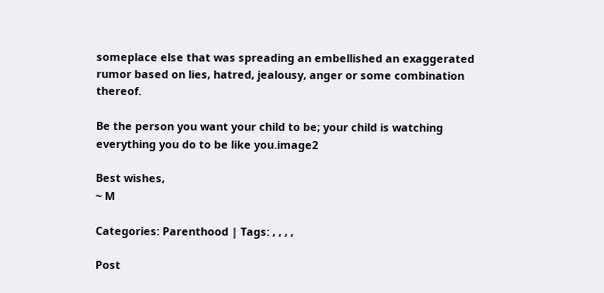someplace else that was spreading an embellished an exaggerated rumor based on lies, hatred, jealousy, anger or some combination thereof.

Be the person you want your child to be; your child is watching everything you do to be like you.image2

Best wishes,
~ M

Categories: Parenthood | Tags: , , , ,

Post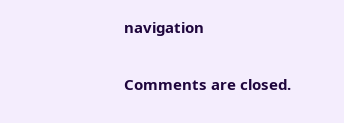navigation

Comments are closed.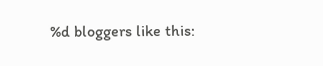%d bloggers like this: